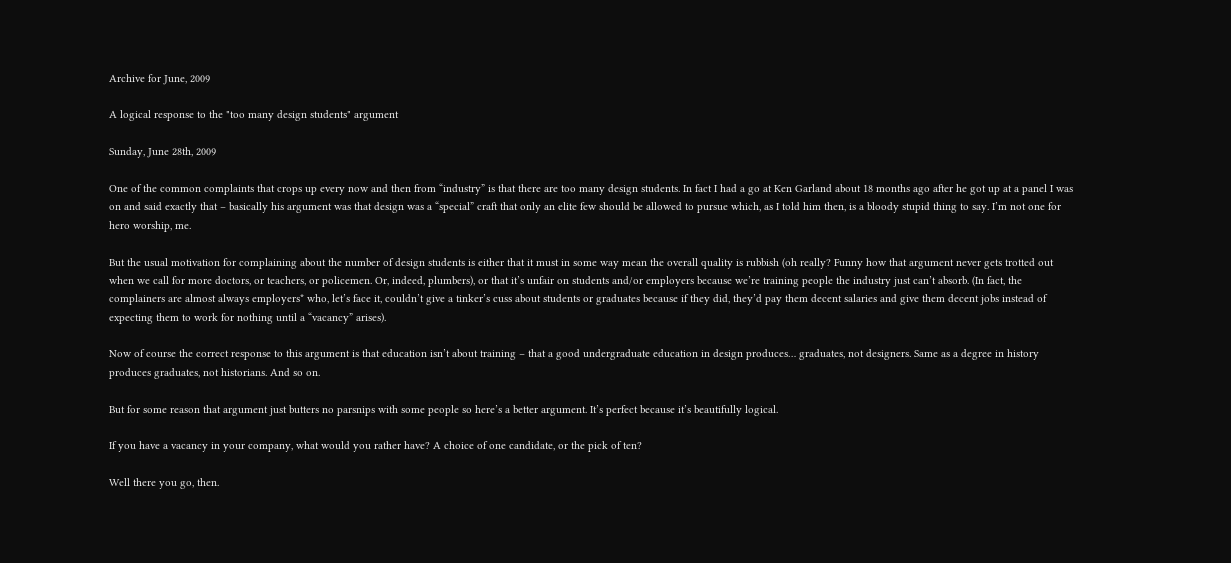Archive for June, 2009

A logical response to the "too many design students" argument

Sunday, June 28th, 2009

One of the common complaints that crops up every now and then from “industry” is that there are too many design students. In fact I had a go at Ken Garland about 18 months ago after he got up at a panel I was on and said exactly that – basically his argument was that design was a “special” craft that only an elite few should be allowed to pursue which, as I told him then, is a bloody stupid thing to say. I’m not one for hero worship, me.

But the usual motivation for complaining about the number of design students is either that it must in some way mean the overall quality is rubbish (oh really? Funny how that argument never gets trotted out when we call for more doctors, or teachers, or policemen. Or, indeed, plumbers), or that it’s unfair on students and/or employers because we’re training people the industry just can’t absorb. (In fact, the complainers are almost always employers* who, let’s face it, couldn’t give a tinker’s cuss about students or graduates because if they did, they’d pay them decent salaries and give them decent jobs instead of expecting them to work for nothing until a “vacancy” arises).

Now of course the correct response to this argument is that education isn’t about training – that a good undergraduate education in design produces… graduates, not designers. Same as a degree in history produces graduates, not historians. And so on.

But for some reason that argument just butters no parsnips with some people so here’s a better argument. It’s perfect because it’s beautifully logical.

If you have a vacancy in your company, what would you rather have? A choice of one candidate, or the pick of ten?

Well there you go, then.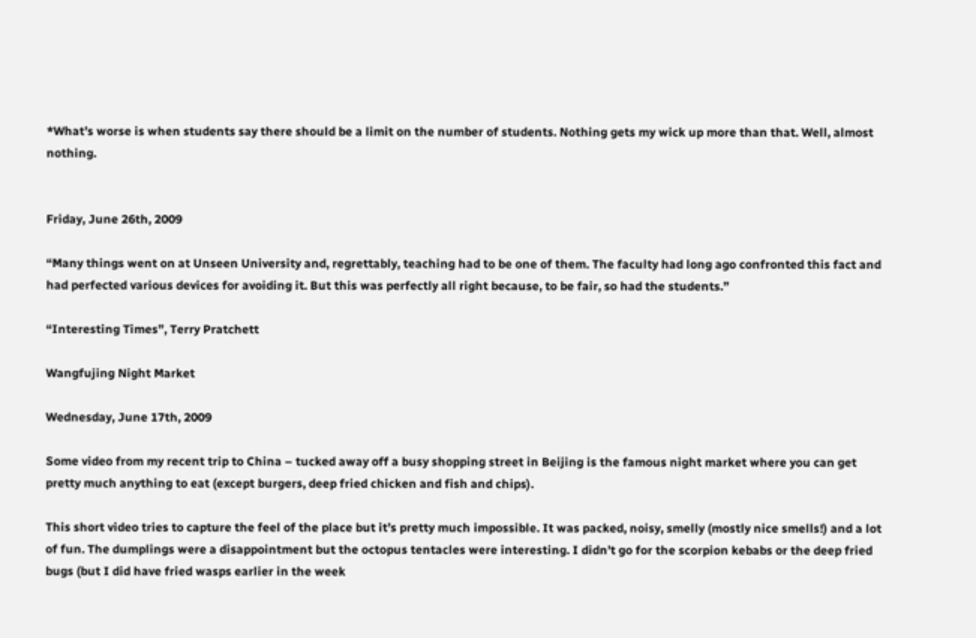*What’s worse is when students say there should be a limit on the number of students. Nothing gets my wick up more than that. Well, almost nothing.


Friday, June 26th, 2009

“Many things went on at Unseen University and, regrettably, teaching had to be one of them. The faculty had long ago confronted this fact and had perfected various devices for avoiding it. But this was perfectly all right because, to be fair, so had the students.”

“Interesting Times”, Terry Pratchett

Wangfujing Night Market

Wednesday, June 17th, 2009

Some video from my recent trip to China – tucked away off a busy shopping street in Beijing is the famous night market where you can get pretty much anything to eat (except burgers, deep fried chicken and fish and chips).

This short video tries to capture the feel of the place but it’s pretty much impossible. It was packed, noisy, smelly (mostly nice smells!) and a lot of fun. The dumplings were a disappointment but the octopus tentacles were interesting. I didn’t go for the scorpion kebabs or the deep fried bugs (but I did have fried wasps earlier in the week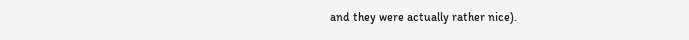and they were actually rather nice).